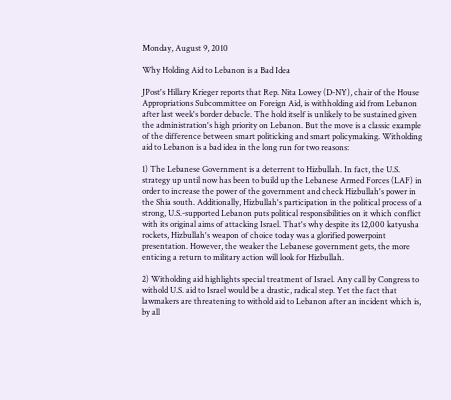Monday, August 9, 2010

Why Holding Aid to Lebanon is a Bad Idea

JPost's Hillary Krieger reports that Rep. Nita Lowey (D-NY), chair of the House Appropriations Subcommittee on Foreign Aid, is withholding aid from Lebanon after last week's border debacle. The hold itself is unlikely to be sustained given the administration's high priority on Lebanon. But the move is a classic example of the difference between smart politicking and smart policymaking. Witholding aid to Lebanon is a bad idea in the long run for two reasons:

1) The Lebanese Government is a deterrent to Hizbullah. In fact, the U.S. strategy up until now has been to build up the Lebanese Armed Forces (LAF) in order to increase the power of the government and check Hizbullah's power in the Shia south. Additionally, Hizbullah's participation in the political process of a strong, U.S.-supported Lebanon puts political responsibilities on it which conflict with its original aims of attacking Israel. That's why despite its 12,000 katyusha rockets, Hizbullah's weapon of choice today was a glorified powerpoint presentation. However, the weaker the Lebanese government gets, the more enticing a return to military action will look for Hizbullah.

2) Witholding aid highlights special treatment of Israel. Any call by Congress to withold U.S. aid to Israel would be a drastic, radical step. Yet the fact that lawmakers are threatening to withold aid to Lebanon after an incident which is, by all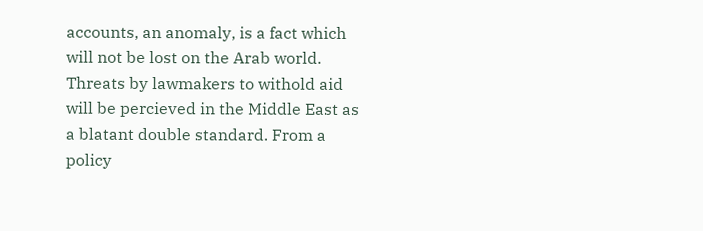accounts, an anomaly, is a fact which will not be lost on the Arab world. Threats by lawmakers to withold aid will be percieved in the Middle East as a blatant double standard. From a policy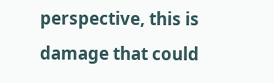perspective, this is damage that could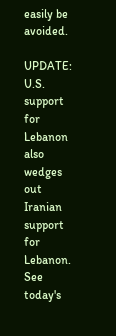easily be avoided.

UPDATE: U.S. support for Lebanon also wedges out Iranian support for Lebanon. See today's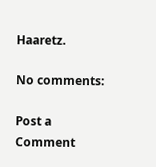Haaretz.

No comments:

Post a Comment